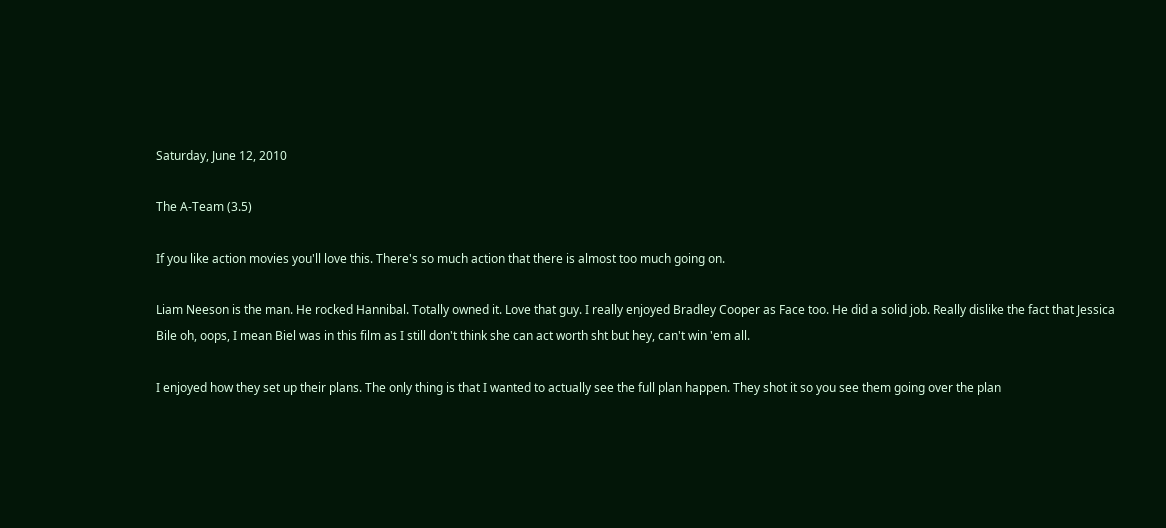Saturday, June 12, 2010

The A-Team (3.5)

If you like action movies you'll love this. There's so much action that there is almost too much going on.

Liam Neeson is the man. He rocked Hannibal. Totally owned it. Love that guy. I really enjoyed Bradley Cooper as Face too. He did a solid job. Really dislike the fact that Jessica Bile oh, oops, I mean Biel was in this film as I still don't think she can act worth sht but hey, can't win 'em all.

I enjoyed how they set up their plans. The only thing is that I wanted to actually see the full plan happen. They shot it so you see them going over the plan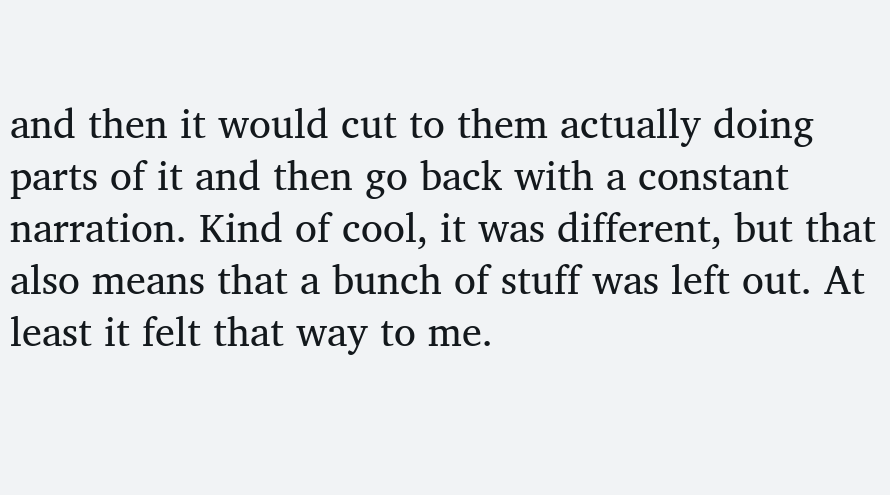and then it would cut to them actually doing parts of it and then go back with a constant narration. Kind of cool, it was different, but that also means that a bunch of stuff was left out. At least it felt that way to me.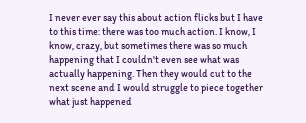I never ever say this about action flicks but I have to this time: there was too much action. I know, I know, crazy, but sometimes there was so much happening that I couldn't even see what was actually happening. Then they would cut to the next scene and I would struggle to piece together what just happened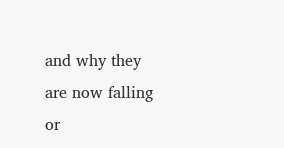and why they are now falling or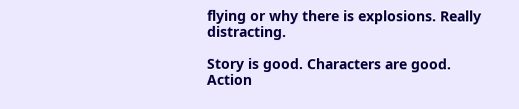flying or why there is explosions. Really distracting.

Story is good. Characters are good. Action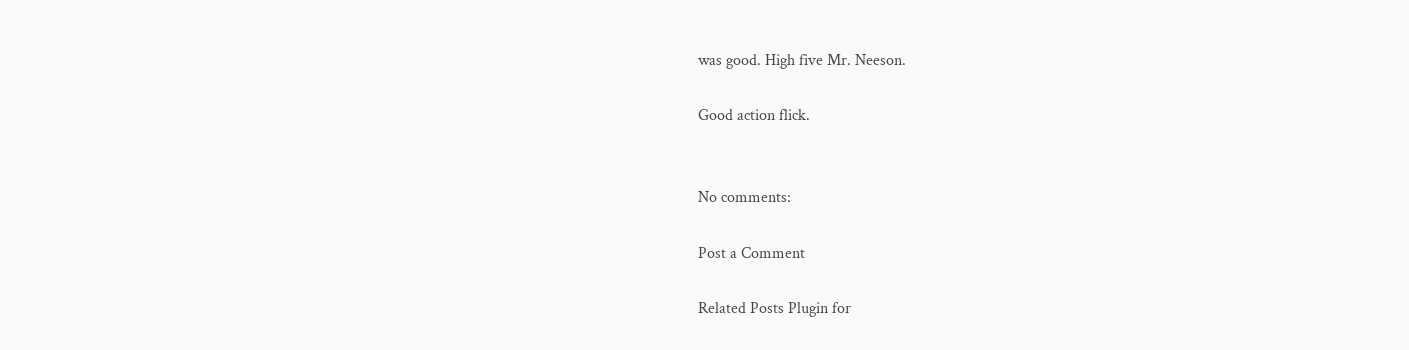was good. High five Mr. Neeson.

Good action flick.


No comments:

Post a Comment

Related Posts Plugin for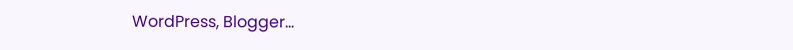WordPress, Blogger...